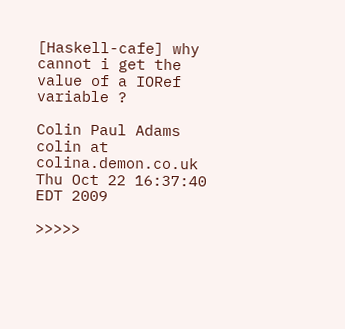[Haskell-cafe] why cannot i get the value of a IORef variable ?

Colin Paul Adams colin at colina.demon.co.uk
Thu Oct 22 16:37:40 EDT 2009

>>>>>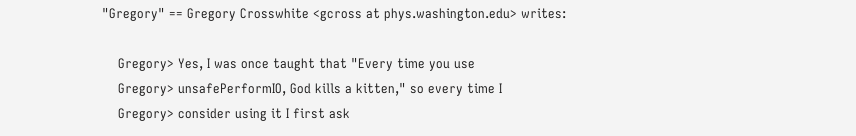"Gregory" == Gregory Crosswhite <gcross at phys.washington.edu> writes:

    Gregory> Yes, I was once taught that "Every time you use
    Gregory> unsafePerformIO, God kills a kitten," so every time I
    Gregory> consider using it I first ask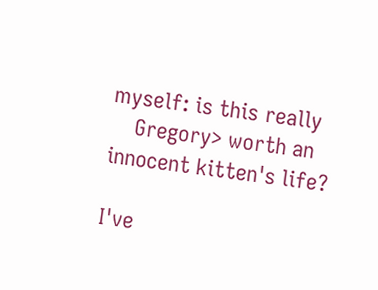myself: is this really
    Gregory> worth an innocent kitten's life?

I've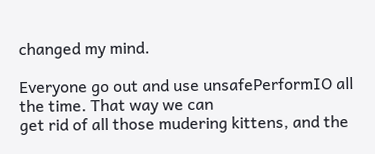changed my mind.

Everyone go out and use unsafePerformIO all the time. That way we can
get rid of all those mudering kittens, and the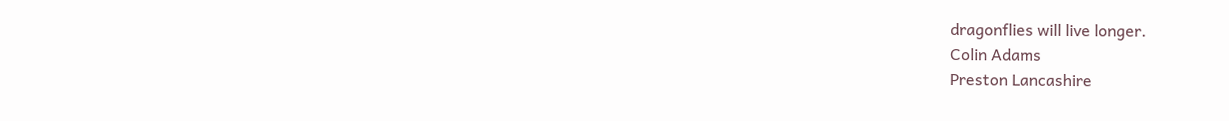dragonflies will live longer.
Colin Adams
Preston Lancashire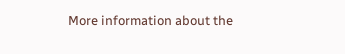More information about the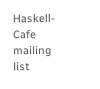Haskell-Cafe mailing list